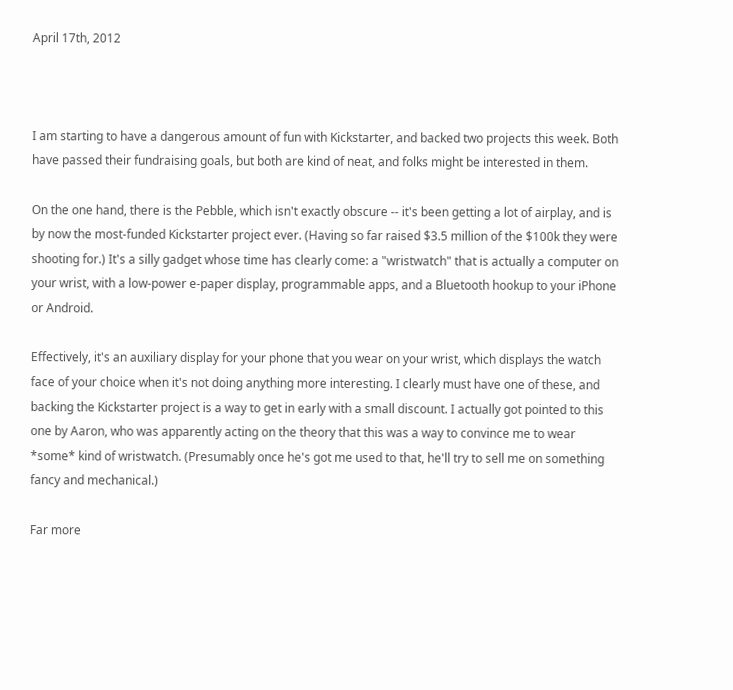April 17th, 2012



I am starting to have a dangerous amount of fun with Kickstarter, and backed two projects this week. Both have passed their fundraising goals, but both are kind of neat, and folks might be interested in them.

On the one hand, there is the Pebble, which isn't exactly obscure -- it's been getting a lot of airplay, and is by now the most-funded Kickstarter project ever. (Having so far raised $3.5 million of the $100k they were shooting for.) It's a silly gadget whose time has clearly come: a "wristwatch" that is actually a computer on your wrist, with a low-power e-paper display, programmable apps, and a Bluetooth hookup to your iPhone or Android.

Effectively, it's an auxiliary display for your phone that you wear on your wrist, which displays the watch face of your choice when it's not doing anything more interesting. I clearly must have one of these, and backing the Kickstarter project is a way to get in early with a small discount. I actually got pointed to this one by Aaron, who was apparently acting on the theory that this was a way to convince me to wear *some* kind of wristwatch. (Presumably once he's got me used to that, he'll try to sell me on something fancy and mechanical.)

Far more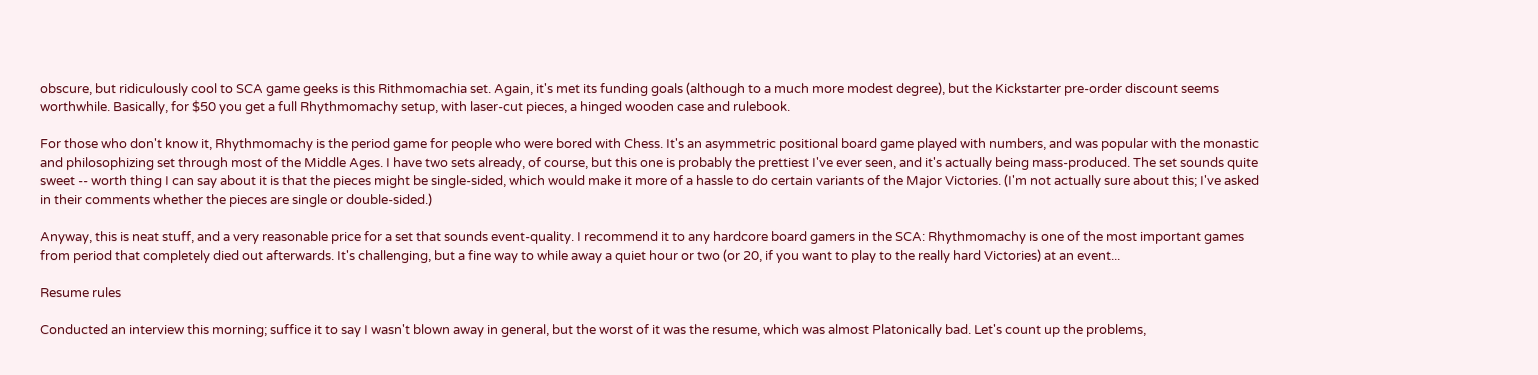obscure, but ridiculously cool to SCA game geeks is this Rithmomachia set. Again, it's met its funding goals (although to a much more modest degree), but the Kickstarter pre-order discount seems worthwhile. Basically, for $50 you get a full Rhythmomachy setup, with laser-cut pieces, a hinged wooden case and rulebook.

For those who don't know it, Rhythmomachy is the period game for people who were bored with Chess. It's an asymmetric positional board game played with numbers, and was popular with the monastic and philosophizing set through most of the Middle Ages. I have two sets already, of course, but this one is probably the prettiest I've ever seen, and it's actually being mass-produced. The set sounds quite sweet -- worth thing I can say about it is that the pieces might be single-sided, which would make it more of a hassle to do certain variants of the Major Victories. (I'm not actually sure about this; I've asked in their comments whether the pieces are single or double-sided.)

Anyway, this is neat stuff, and a very reasonable price for a set that sounds event-quality. I recommend it to any hardcore board gamers in the SCA: Rhythmomachy is one of the most important games from period that completely died out afterwards. It's challenging, but a fine way to while away a quiet hour or two (or 20, if you want to play to the really hard Victories) at an event...

Resume rules

Conducted an interview this morning; suffice it to say I wasn't blown away in general, but the worst of it was the resume, which was almost Platonically bad. Let's count up the problems,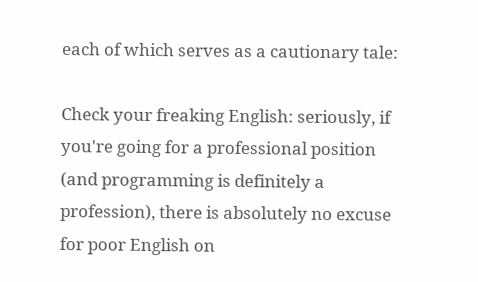each of which serves as a cautionary tale:

Check your freaking English: seriously, if you're going for a professional position (and programming is definitely a profession), there is absolutely no excuse for poor English on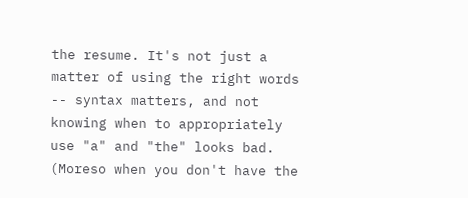the resume. It's not just a matter of using the right words -- syntax matters, and not knowing when to appropriately use "a" and "the" looks bad. (Moreso when you don't have the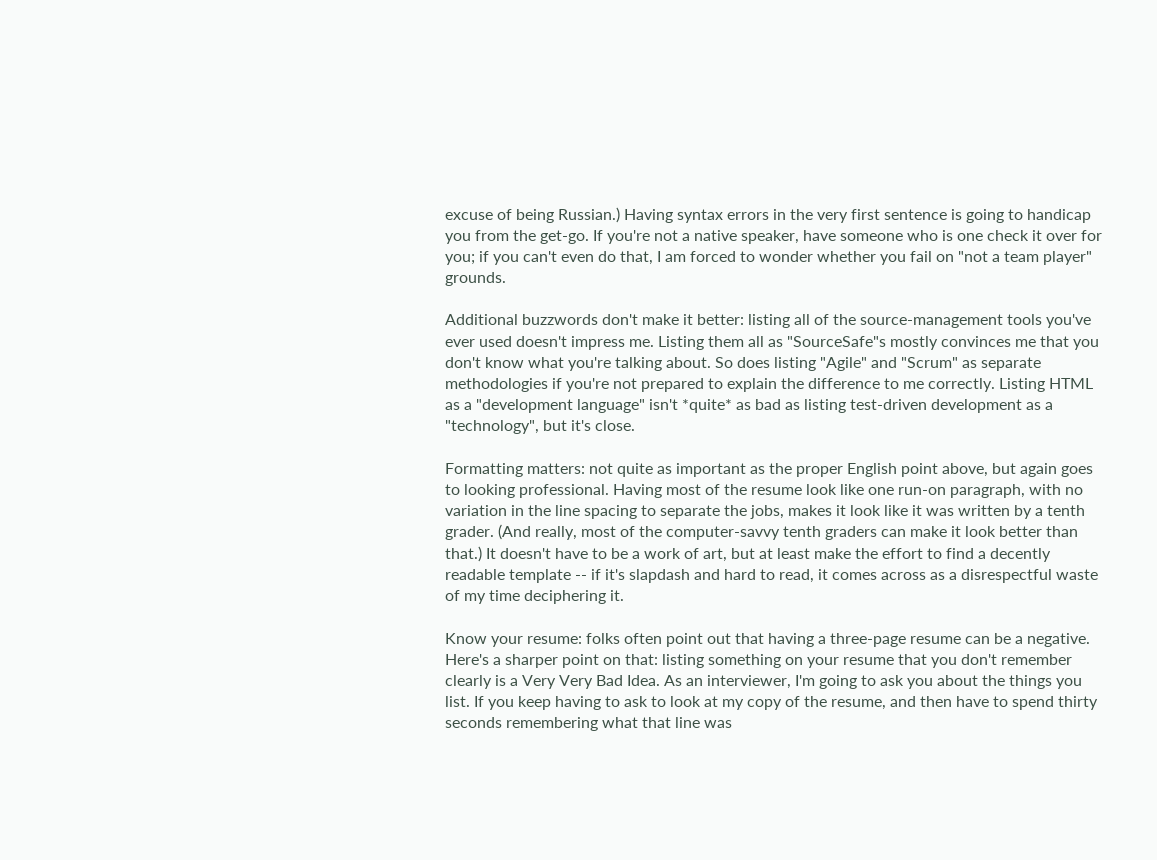excuse of being Russian.) Having syntax errors in the very first sentence is going to handicap you from the get-go. If you're not a native speaker, have someone who is one check it over for you; if you can't even do that, I am forced to wonder whether you fail on "not a team player" grounds.

Additional buzzwords don't make it better: listing all of the source-management tools you've ever used doesn't impress me. Listing them all as "SourceSafe"s mostly convinces me that you don't know what you're talking about. So does listing "Agile" and "Scrum" as separate methodologies if you're not prepared to explain the difference to me correctly. Listing HTML as a "development language" isn't *quite* as bad as listing test-driven development as a "technology", but it's close.

Formatting matters: not quite as important as the proper English point above, but again goes to looking professional. Having most of the resume look like one run-on paragraph, with no variation in the line spacing to separate the jobs, makes it look like it was written by a tenth grader. (And really, most of the computer-savvy tenth graders can make it look better than that.) It doesn't have to be a work of art, but at least make the effort to find a decently readable template -- if it's slapdash and hard to read, it comes across as a disrespectful waste of my time deciphering it.

Know your resume: folks often point out that having a three-page resume can be a negative. Here's a sharper point on that: listing something on your resume that you don't remember clearly is a Very Very Bad Idea. As an interviewer, I'm going to ask you about the things you list. If you keep having to ask to look at my copy of the resume, and then have to spend thirty seconds remembering what that line was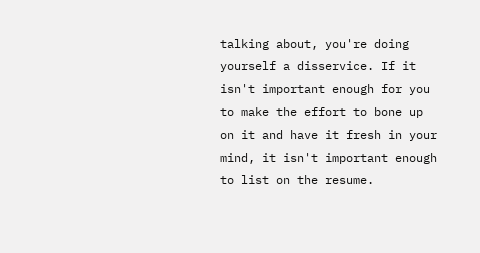talking about, you're doing yourself a disservice. If it isn't important enough for you to make the effort to bone up on it and have it fresh in your mind, it isn't important enough to list on the resume.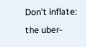Don't inflate: the uber-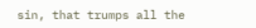sin, that trumps all the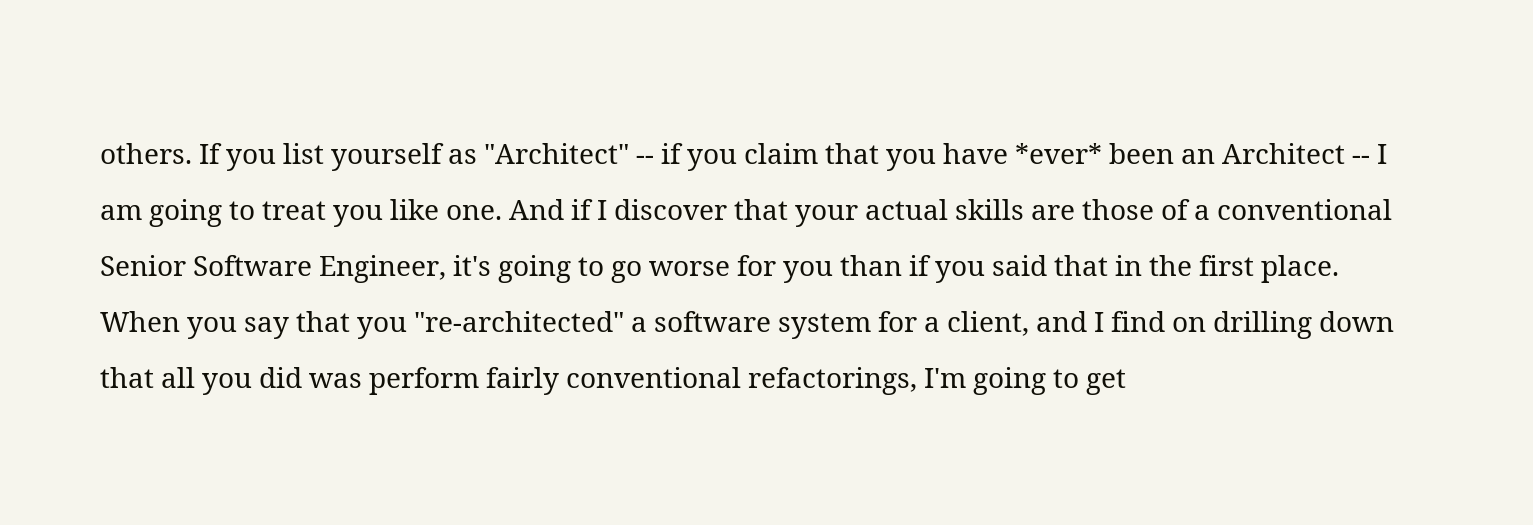others. If you list yourself as "Architect" -- if you claim that you have *ever* been an Architect -- I am going to treat you like one. And if I discover that your actual skills are those of a conventional Senior Software Engineer, it's going to go worse for you than if you said that in the first place. When you say that you "re-architected" a software system for a client, and I find on drilling down that all you did was perform fairly conventional refactorings, I'm going to get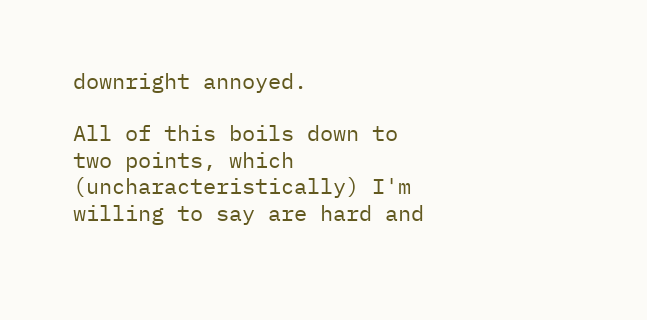downright annoyed.

All of this boils down to two points, which (uncharacteristically) I'm willing to say are hard and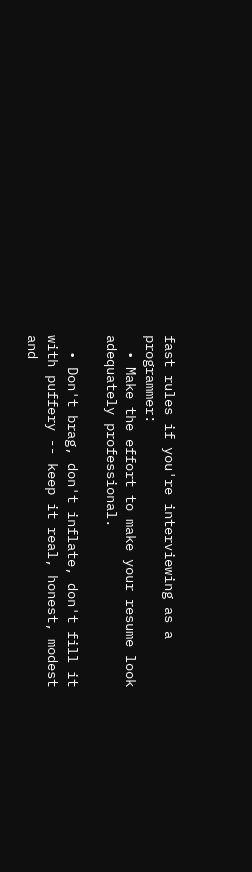fast rules if you're interviewing as a programmer:
  • Make the effort to make your resume look adequately professional.

  • Don't brag, don't inflate, don't fill it with puffery -- keep it real, honest, modest and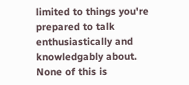limited to things you're prepared to talk enthusiastically and knowledgably about.
None of this is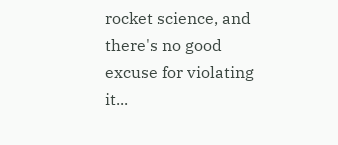rocket science, and there's no good excuse for violating it...